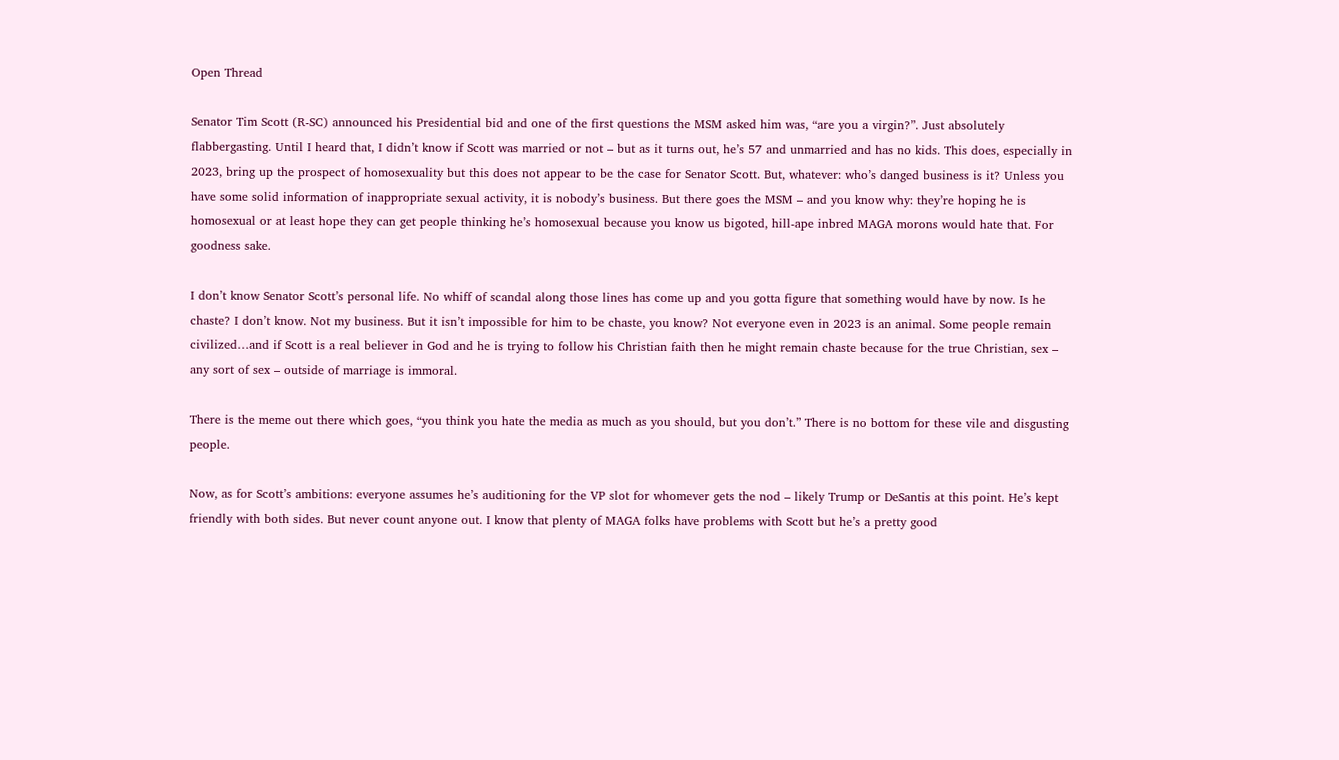Open Thread

Senator Tim Scott (R-SC) announced his Presidential bid and one of the first questions the MSM asked him was, “are you a virgin?”. Just absolutely flabbergasting. Until I heard that, I didn’t know if Scott was married or not – but as it turns out, he’s 57 and unmarried and has no kids. This does, especially in 2023, bring up the prospect of homosexuality but this does not appear to be the case for Senator Scott. But, whatever: who’s danged business is it? Unless you have some solid information of inappropriate sexual activity, it is nobody’s business. But there goes the MSM – and you know why: they’re hoping he is homosexual or at least hope they can get people thinking he’s homosexual because you know us bigoted, hill-ape inbred MAGA morons would hate that. For goodness sake.

I don’t know Senator Scott’s personal life. No whiff of scandal along those lines has come up and you gotta figure that something would have by now. Is he chaste? I don’t know. Not my business. But it isn’t impossible for him to be chaste, you know? Not everyone even in 2023 is an animal. Some people remain civilized…and if Scott is a real believer in God and he is trying to follow his Christian faith then he might remain chaste because for the true Christian, sex – any sort of sex – outside of marriage is immoral.

There is the meme out there which goes, “you think you hate the media as much as you should, but you don’t.” There is no bottom for these vile and disgusting people.

Now, as for Scott’s ambitions: everyone assumes he’s auditioning for the VP slot for whomever gets the nod – likely Trump or DeSantis at this point. He’s kept friendly with both sides. But never count anyone out. I know that plenty of MAGA folks have problems with Scott but he’s a pretty good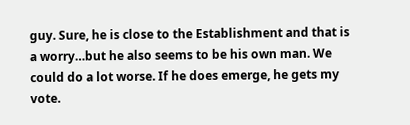guy. Sure, he is close to the Establishment and that is a worry…but he also seems to be his own man. We could do a lot worse. If he does emerge, he gets my vote.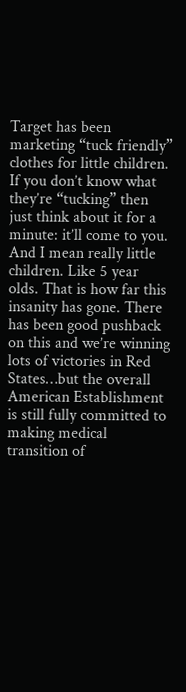Target has been marketing “tuck friendly” clothes for little children. If you don’t know what they’re “tucking” then just think about it for a minute: it’ll come to you. And I mean really little children. Like 5 year olds. That is how far this insanity has gone. There has been good pushback on this and we’re winning lots of victories in Red States…but the overall American Establishment is still fully committed to making medical transition of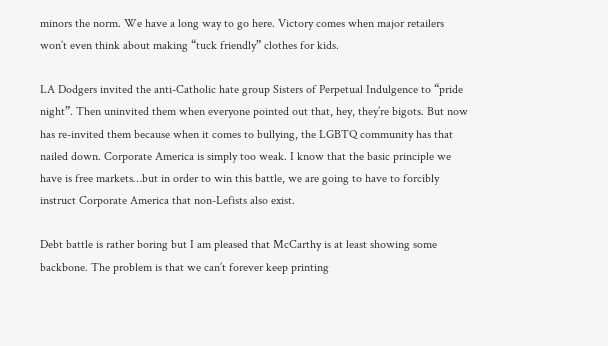minors the norm. We have a long way to go here. Victory comes when major retailers won’t even think about making “tuck friendly” clothes for kids.

LA Dodgers invited the anti-Catholic hate group Sisters of Perpetual Indulgence to “pride night”. Then uninvited them when everyone pointed out that, hey, they’re bigots. But now has re-invited them because when it comes to bullying, the LGBTQ community has that nailed down. Corporate America is simply too weak. I know that the basic principle we have is free markets…but in order to win this battle, we are going to have to forcibly instruct Corporate America that non-Lefists also exist.

Debt battle is rather boring but I am pleased that McCarthy is at least showing some backbone. The problem is that we can’t forever keep printing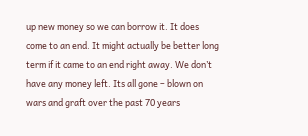up new money so we can borrow it. It does come to an end. It might actually be better long term if it came to an end right away. We don’t have any money left. Its all gone – blown on wars and graft over the past 70 years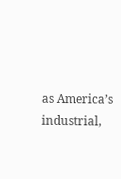as America’s industrial,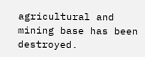agricultural and mining base has been destroyed.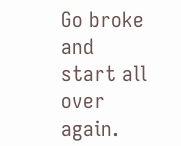Go broke and start all over again.